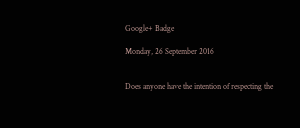Google+ Badge

Monday, 26 September 2016


Does anyone have the intention of respecting the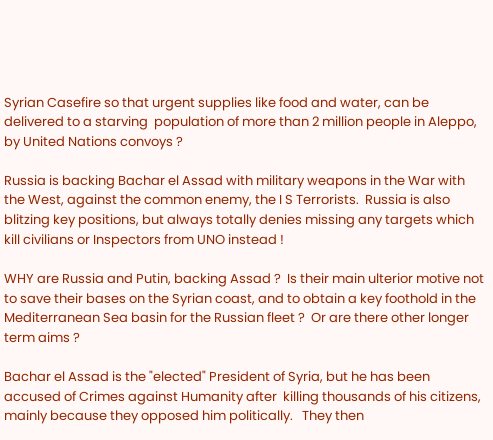Syrian Casefire so that urgent supplies like food and water, can be delivered to a starving  population of more than 2 million people in Aleppo, by United Nations convoys ?

Russia is backing Bachar el Assad with military weapons in the War with the West, against the common enemy, the I S Terrorists.  Russia is also blitzing key positions, but always totally denies missing any targets which kill civilians or Inspectors from UNO instead !

WHY are Russia and Putin, backing Assad ?  Is their main ulterior motive not to save their bases on the Syrian coast, and to obtain a key foothold in the Mediterranean Sea basin for the Russian fleet ?  Or are there other longer term aims ?

Bachar el Assad is the "elected" President of Syria, but he has been accused of Crimes against Humanity after  killing thousands of his citizens, mainly because they opposed him politically.   They then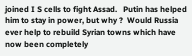joined I S cells to fight Assad.   Putin has helped him to stay in power, but why ?  Would Russia ever help to rebuild Syrian towns which have now been completely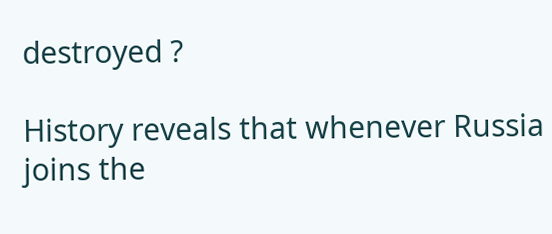destroyed ?

History reveals that whenever Russia joins the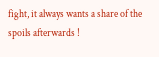fight, it always wants a share of the spoils afterwards !